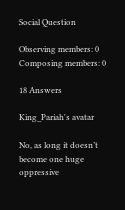Social Question

Observing members: 0 Composing members: 0

18 Answers

King_Pariah's avatar

No, as long it doesn’t become one huge oppressive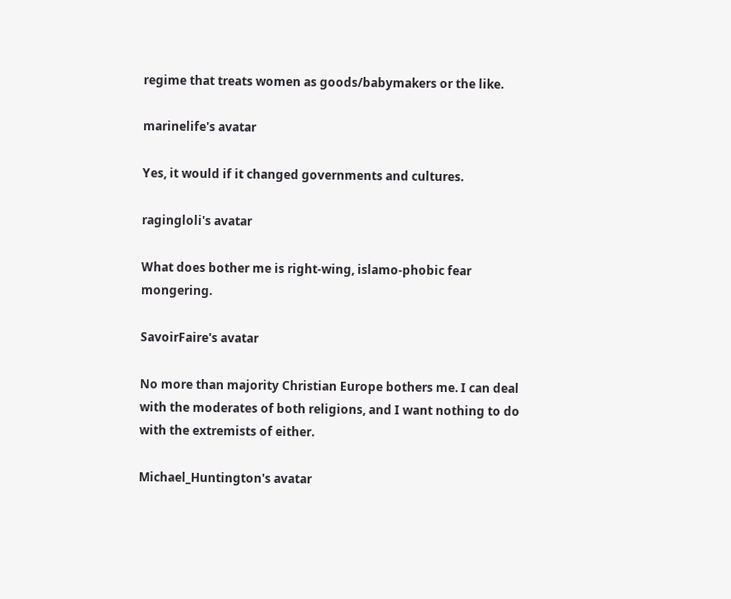regime that treats women as goods/babymakers or the like.

marinelife's avatar

Yes, it would if it changed governments and cultures.

ragingloli's avatar

What does bother me is right-wing, islamo-phobic fear mongering.

SavoirFaire's avatar

No more than majority Christian Europe bothers me. I can deal with the moderates of both religions, and I want nothing to do with the extremists of either.

Michael_Huntington's avatar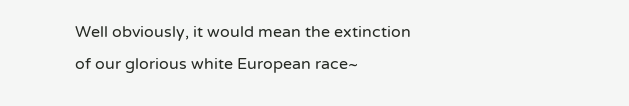Well obviously, it would mean the extinction of our glorious white European race~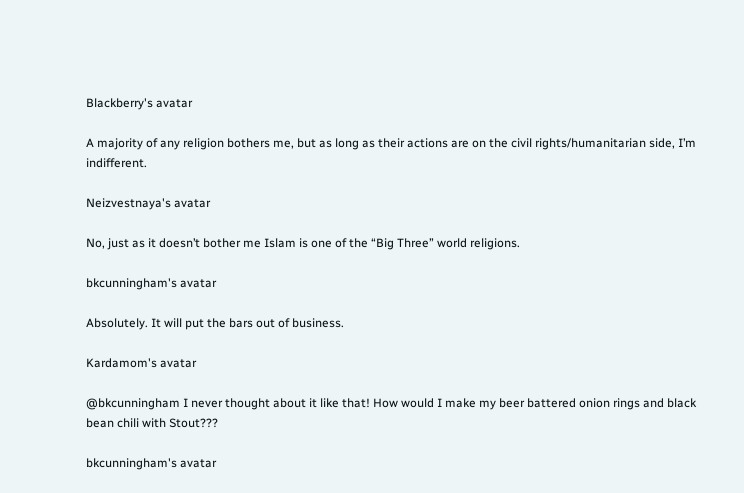Blackberry's avatar

A majority of any religion bothers me, but as long as their actions are on the civil rights/humanitarian side, I’m indifferent.

Neizvestnaya's avatar

No, just as it doesn’t bother me Islam is one of the “Big Three” world religions.

bkcunningham's avatar

Absolutely. It will put the bars out of business.

Kardamom's avatar

@bkcunningham I never thought about it like that! How would I make my beer battered onion rings and black bean chili with Stout???

bkcunningham's avatar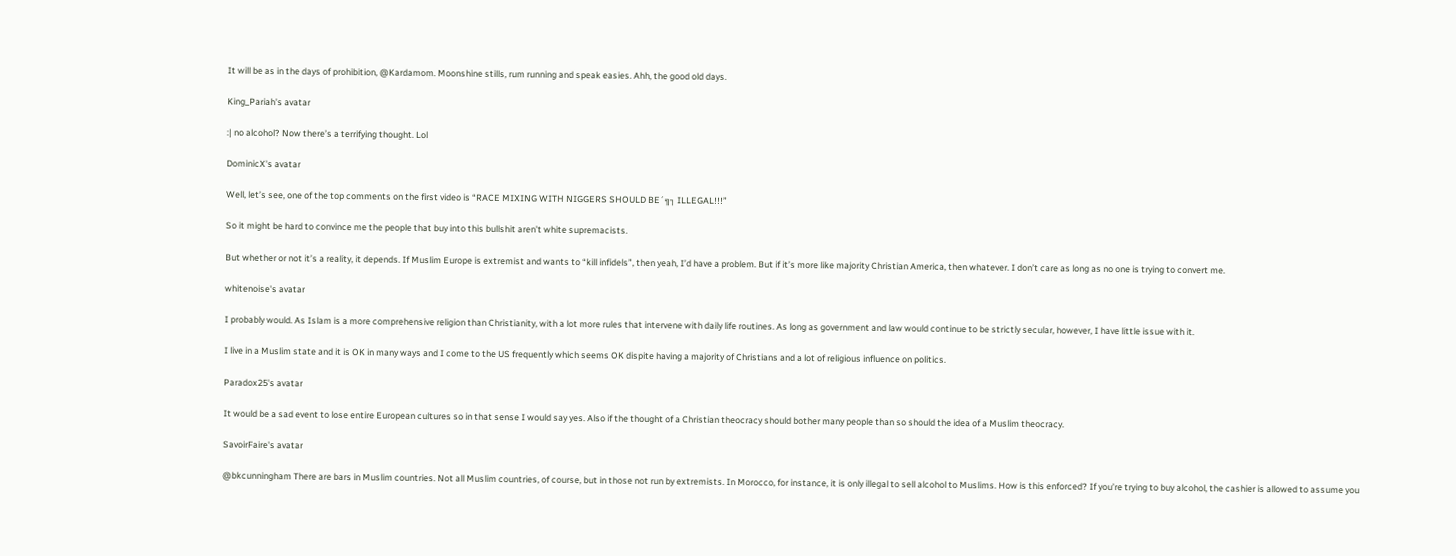It will be as in the days of prohibition, @Kardamom. Moonshine stills, rum running and speak easies. Ahh, the good old days.

King_Pariah's avatar

:| no alcohol? Now there’s a terrifying thought. Lol

DominicX's avatar

Well, let’s see, one of the top comments on the first video is “RACE MIXING WITH NIGGERS SHOULD BE´╗┐ ILLEGAL!!!”

So it might be hard to convince me the people that buy into this bullshit aren’t white supremacists.

But whether or not it’s a reality, it depends. If Muslim Europe is extremist and wants to “kill infidels”, then yeah, I’d have a problem. But if it’s more like majority Christian America, then whatever. I don’t care as long as no one is trying to convert me.

whitenoise's avatar

I probably would. As Islam is a more comprehensive religion than Christianity, with a lot more rules that intervene with daily life routines. As long as government and law would continue to be strictly secular, however, I have little issue with it.

I live in a Muslim state and it is OK in many ways and I come to the US frequently which seems OK dispite having a majority of Christians and a lot of religious influence on politics.

Paradox25's avatar

It would be a sad event to lose entire European cultures so in that sense I would say yes. Also if the thought of a Christian theocracy should bother many people than so should the idea of a Muslim theocracy.

SavoirFaire's avatar

@bkcunningham There are bars in Muslim countries. Not all Muslim countries, of course, but in those not run by extremists. In Morocco, for instance, it is only illegal to sell alcohol to Muslims. How is this enforced? If you’re trying to buy alcohol, the cashier is allowed to assume you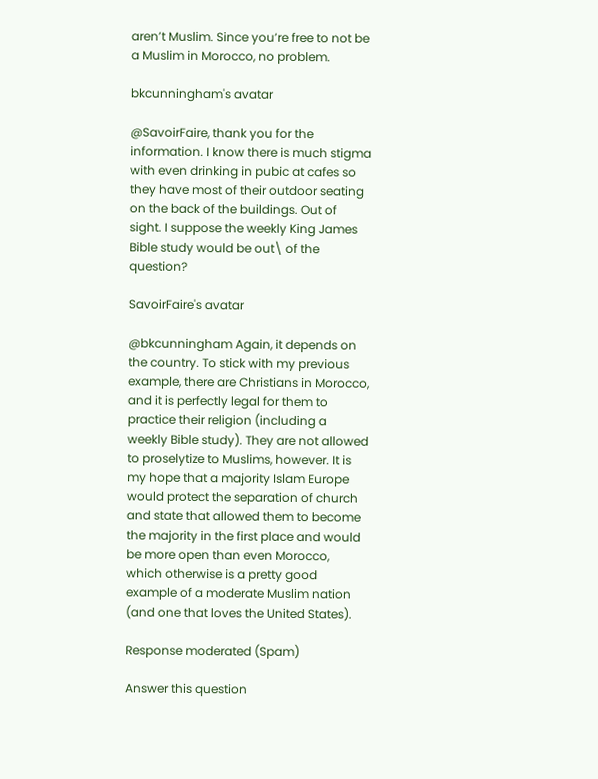aren’t Muslim. Since you’re free to not be a Muslim in Morocco, no problem.

bkcunningham's avatar

@SavoirFaire, thank you for the information. I know there is much stigma with even drinking in pubic at cafes so they have most of their outdoor seating on the back of the buildings. Out of sight. I suppose the weekly King James Bible study would be out\ of the question?

SavoirFaire's avatar

@bkcunningham Again, it depends on the country. To stick with my previous example, there are Christians in Morocco, and it is perfectly legal for them to practice their religion (including a weekly Bible study). They are not allowed to proselytize to Muslims, however. It is my hope that a majority Islam Europe would protect the separation of church and state that allowed them to become the majority in the first place and would be more open than even Morocco, which otherwise is a pretty good example of a moderate Muslim nation (and one that loves the United States).

Response moderated (Spam)

Answer this question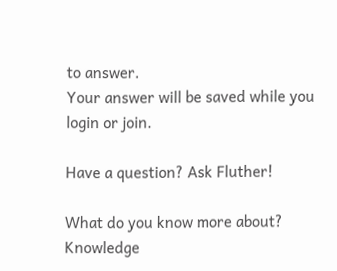to answer.
Your answer will be saved while you login or join.

Have a question? Ask Fluther!

What do you know more about?
Knowledge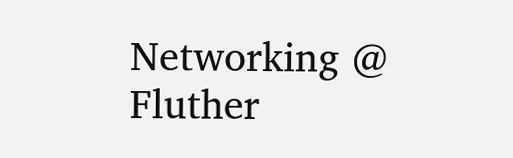Networking @ Fluther